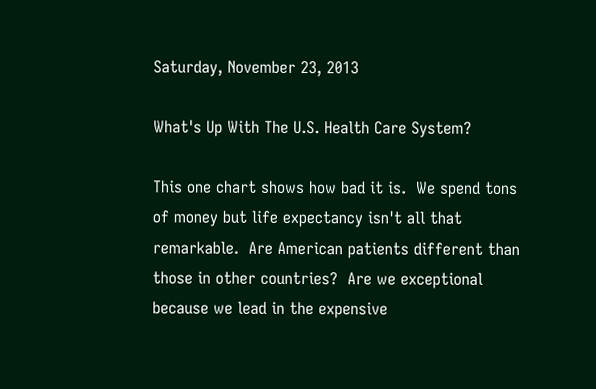Saturday, November 23, 2013

What's Up With The U.S. Health Care System?

This one chart shows how bad it is.  We spend tons of money but life expectancy isn't all that remarkable.  Are American patients different than those in other countries?  Are we exceptional because we lead in the expensive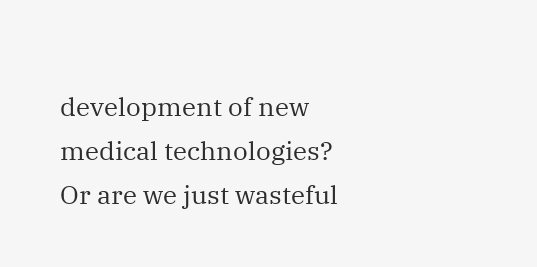development of new medical technologies?  Or are we just wasteful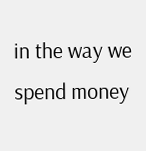in the way we spend money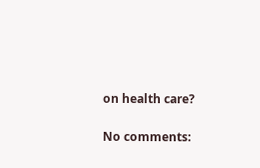on health care?

No comments: